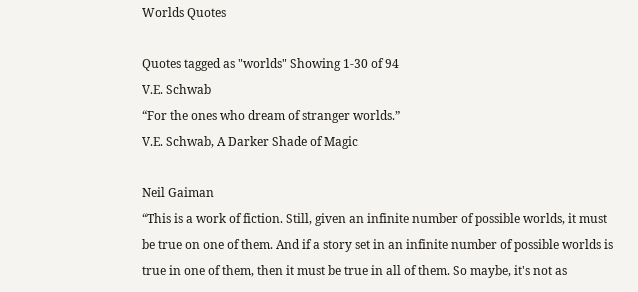Worlds Quotes

Quotes tagged as "worlds" Showing 1-30 of 94
V.E. Schwab
“For the ones who dream of stranger worlds.”
V.E. Schwab, A Darker Shade of Magic

Neil Gaiman
“This is a work of fiction. Still, given an infinite number of possible worlds, it must be true on one of them. And if a story set in an infinite number of possible worlds is true in one of them, then it must be true in all of them. So maybe, it's not as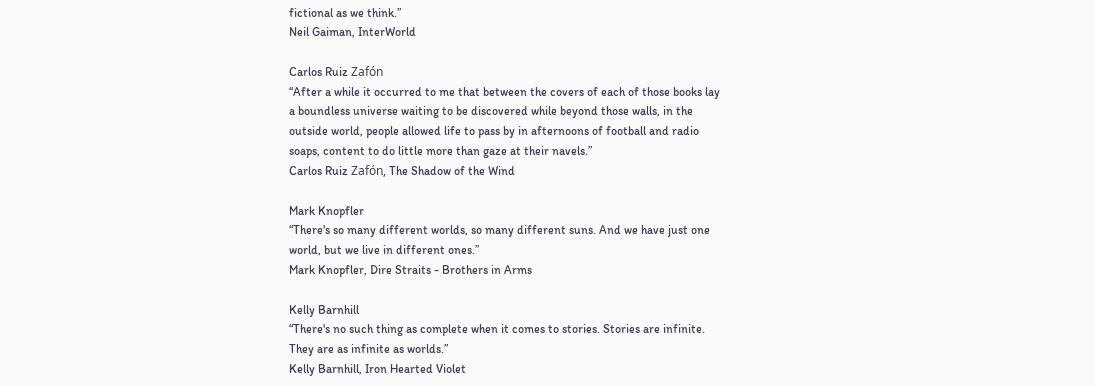fictional as we think.”
Neil Gaiman, InterWorld

Carlos Ruiz Zafón
“After a while it occurred to me that between the covers of each of those books lay a boundless universe waiting to be discovered while beyond those walls, in the outside world, people allowed life to pass by in afternoons of football and radio soaps, content to do little more than gaze at their navels.”
Carlos Ruiz Zafón, The Shadow of the Wind

Mark Knopfler
“There's so many different worlds, so many different suns. And we have just one world, but we live in different ones.”
Mark Knopfler, Dire Straits - Brothers in Arms

Kelly Barnhill
“There's no such thing as complete when it comes to stories. Stories are infinite. They are as infinite as worlds.”
Kelly Barnhill, Iron Hearted Violet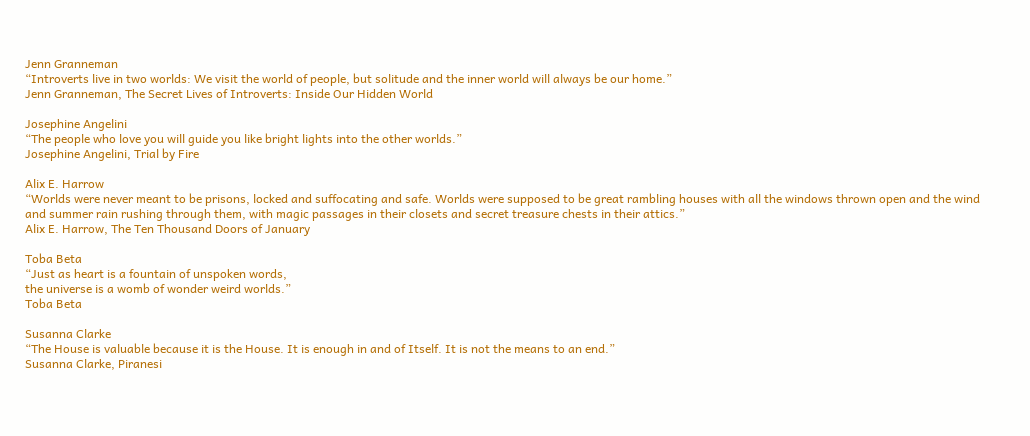Jenn Granneman
“Introverts live in two worlds: We visit the world of people, but solitude and the inner world will always be our home.”
Jenn Granneman, The Secret Lives of Introverts: Inside Our Hidden World

Josephine Angelini
“The people who love you will guide you like bright lights into the other worlds.”
Josephine Angelini, Trial by Fire

Alix E. Harrow
“Worlds were never meant to be prisons, locked and suffocating and safe. Worlds were supposed to be great rambling houses with all the windows thrown open and the wind and summer rain rushing through them, with magic passages in their closets and secret treasure chests in their attics.”
Alix E. Harrow, The Ten Thousand Doors of January

Toba Beta
“Just as heart is a fountain of unspoken words,
the universe is a womb of wonder weird worlds.”
Toba Beta

Susanna Clarke
“The House is valuable because it is the House. It is enough in and of Itself. It is not the means to an end.”
Susanna Clarke, Piranesi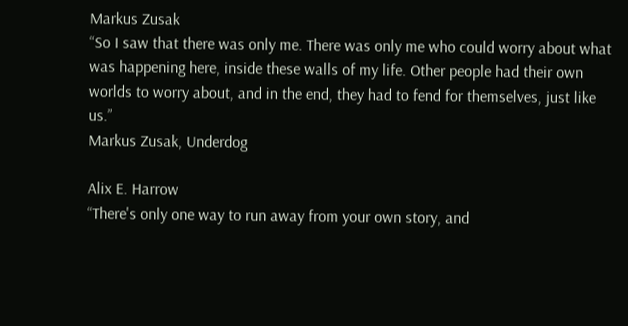Markus Zusak
“So I saw that there was only me. There was only me who could worry about what was happening here, inside these walls of my life. Other people had their own worlds to worry about, and in the end, they had to fend for themselves, just like us.”
Markus Zusak, Underdog

Alix E. Harrow
“There's only one way to run away from your own story, and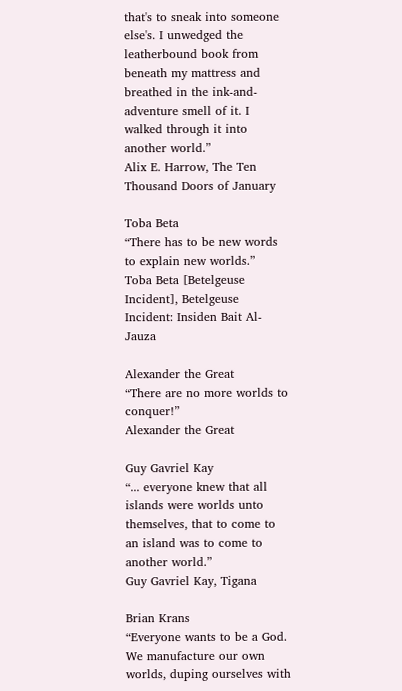that's to sneak into someone else's. I unwedged the leatherbound book from beneath my mattress and breathed in the ink-and-adventure smell of it. I walked through it into another world.”
Alix E. Harrow, The Ten Thousand Doors of January

Toba Beta
“There has to be new words
to explain new worlds.”
Toba Beta [Betelgeuse Incident], Betelgeuse Incident: Insiden Bait Al-Jauza

Alexander the Great
“There are no more worlds to conquer!”
Alexander the Great

Guy Gavriel Kay
“... everyone knew that all islands were worlds unto themselves, that to come to an island was to come to another world.”
Guy Gavriel Kay, Tigana

Brian Krans
“Everyone wants to be a God. We manufacture our own worlds, duping ourselves with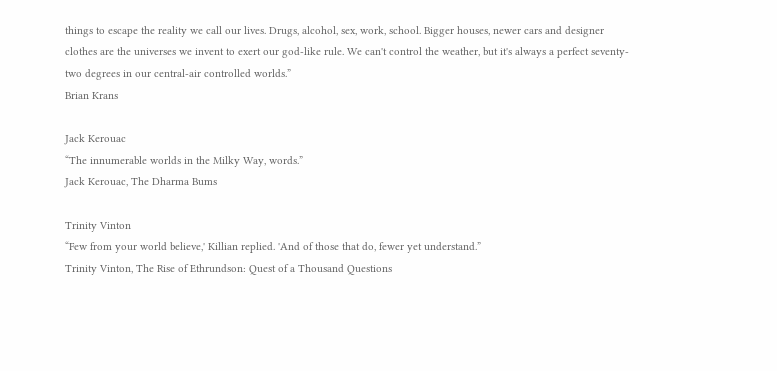things to escape the reality we call our lives. Drugs, alcohol, sex, work, school. Bigger houses, newer cars and designer clothes are the universes we invent to exert our god-like rule. We can't control the weather, but it's always a perfect seventy-two degrees in our central-air controlled worlds.”
Brian Krans

Jack Kerouac
“The innumerable worlds in the Milky Way, words.”
Jack Kerouac, The Dharma Bums

Trinity Vinton
“Few from your world believe,' Killian replied. 'And of those that do, fewer yet understand.”
Trinity Vinton, The Rise of Ethrundson: Quest of a Thousand Questions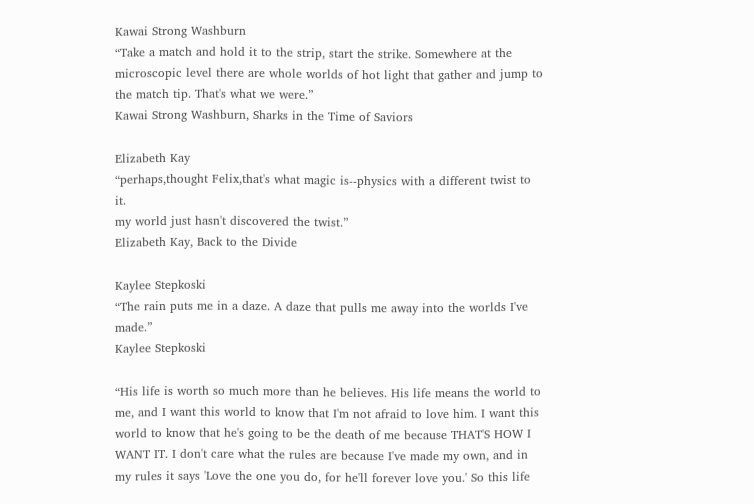Kawai Strong Washburn
“Take a match and hold it to the strip, start the strike. Somewhere at the microscopic level there are whole worlds of hot light that gather and jump to the match tip. That's what we were.”
Kawai Strong Washburn, Sharks in the Time of Saviors

Elizabeth Kay
“perhaps,thought Felix,that's what magic is--physics with a different twist to it.
my world just hasn't discovered the twist.”
Elizabeth Kay, Back to the Divide

Kaylee Stepkoski
“The rain puts me in a daze. A daze that pulls me away into the worlds I've made.”
Kaylee Stepkoski

“His life is worth so much more than he believes. His life means the world to me, and I want this world to know that I'm not afraid to love him. I want this world to know that he's going to be the death of me because THAT'S HOW I WANT IT. I don't care what the rules are because I've made my own, and in my rules it says 'Love the one you do, for he'll forever love you.' So this life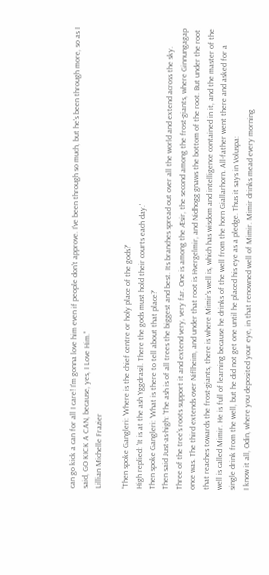can go kick a can for all I care! I'm gonna love him even if people don't approve. I've been through so much, but he's been through more, so as I said, GO KICK A CAN, because, yes, I Love Him.”
Lillian Michelle Frazier

“Then spoke Gangleri: 'Where is the chief centre or holy place of the gods?'
High replied: 'It is at the ash Yggdrasil. There the gods must hold their courts each day.'
Then spoke Gangleri: 'What is there to tell about that place?'
Then said Just-as-high: 'The ash is of all trees the biggest and best. Its branches spread out over all the world and extend across the sky. Three of the tree's roots support it and extend very, very far. One is among the Æsir, the second among the frost-giants, where Ginnungagap once was. The third extends over Niflheim, and under that root is Hvergelmir, and Nidhogg gnaws the bottom of the root. But under the root that reaches towards the frost-giants, there is where Mimir's well is, which has wisdom and intelligence contained in it, and the master of the well is called Mimir. He is full of learning because he drinks of the well from the horn Giallarhorn. All-father went there and asked for a single drink from the well, but he did not get one until he placed his eye as a pledge. Thus it says in Voluspa:
I know it all, Odin, where you deposited your eye, in that renowned well of Mimir. Mimir drinks mead every morning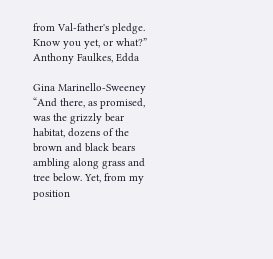from Val-father's pledge. Know you yet, or what?”
Anthony Faulkes, Edda

Gina Marinello-Sweeney
“And there, as promised, was the grizzly bear habitat, dozens of the brown and black bears ambling along grass and tree below. Yet, from my position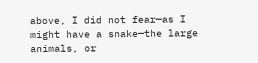above, I did not fear—as I might have a snake—the large animals, or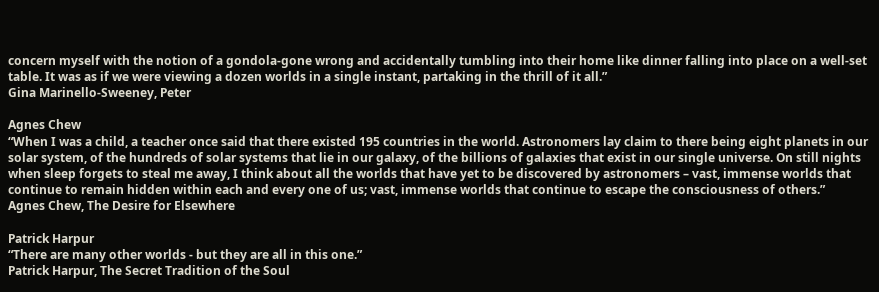concern myself with the notion of a gondola-gone wrong and accidentally tumbling into their home like dinner falling into place on a well-set table. It was as if we were viewing a dozen worlds in a single instant, partaking in the thrill of it all.”
Gina Marinello-Sweeney, Peter

Agnes Chew
“When I was a child, a teacher once said that there existed 195 countries in the world. Astronomers lay claim to there being eight planets in our solar system, of the hundreds of solar systems that lie in our galaxy, of the billions of galaxies that exist in our single universe. On still nights when sleep forgets to steal me away, I think about all the worlds that have yet to be discovered by astronomers – vast, immense worlds that continue to remain hidden within each and every one of us; vast, immense worlds that continue to escape the consciousness of others.”
Agnes Chew, The Desire for Elsewhere

Patrick Harpur
“There are many other worlds - but they are all in this one.”
Patrick Harpur, The Secret Tradition of the Soul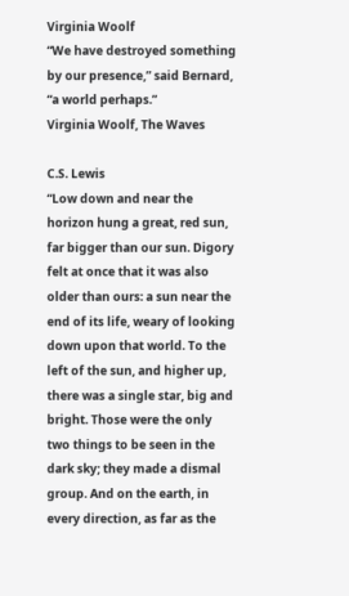Virginia Woolf
“We have destroyed something by our presence,” said Bernard, “a world perhaps.”
Virginia Woolf, The Waves

C.S. Lewis
“Low down and near the horizon hung a great, red sun, far bigger than our sun. Digory felt at once that it was also older than ours: a sun near the end of its life, weary of looking down upon that world. To the left of the sun, and higher up, there was a single star, big and bright. Those were the only two things to be seen in the dark sky; they made a dismal group. And on the earth, in every direction, as far as the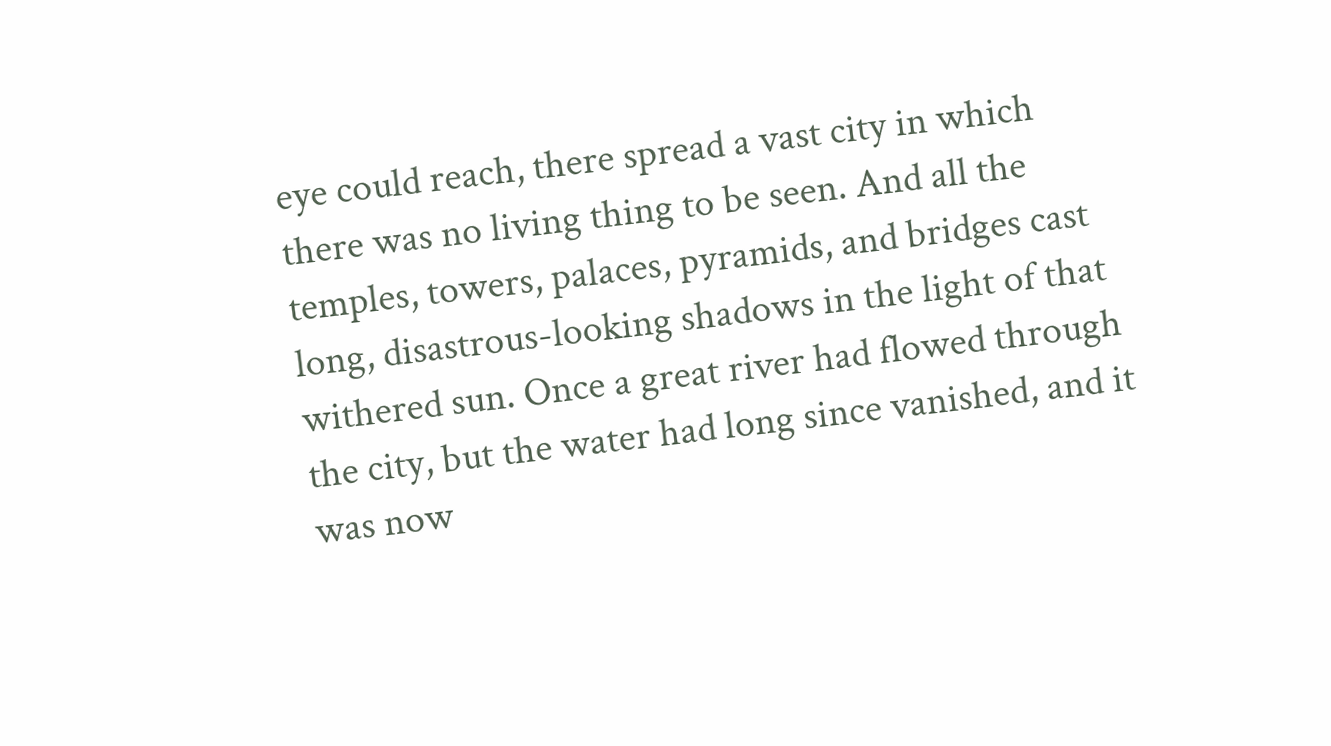eye could reach, there spread a vast city in which there was no living thing to be seen. And all the temples, towers, palaces, pyramids, and bridges cast long, disastrous-looking shadows in the light of that withered sun. Once a great river had flowed through the city, but the water had long since vanished, and it was now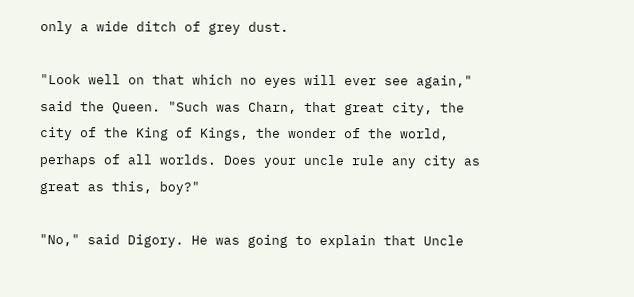only a wide ditch of grey dust.

"Look well on that which no eyes will ever see again," said the Queen. "Such was Charn, that great city, the city of the King of Kings, the wonder of the world, perhaps of all worlds. Does your uncle rule any city as great as this, boy?"

"No," said Digory. He was going to explain that Uncle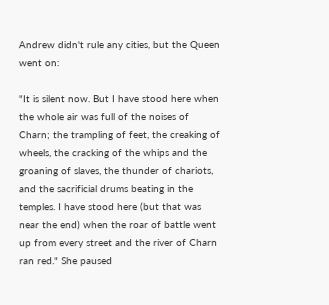Andrew didn't rule any cities, but the Queen went on:

"It is silent now. But I have stood here when the whole air was full of the noises of Charn; the trampling of feet, the creaking of wheels, the cracking of the whips and the groaning of slaves, the thunder of chariots, and the sacrificial drums beating in the temples. I have stood here (but that was near the end) when the roar of battle went up from every street and the river of Charn ran red." She paused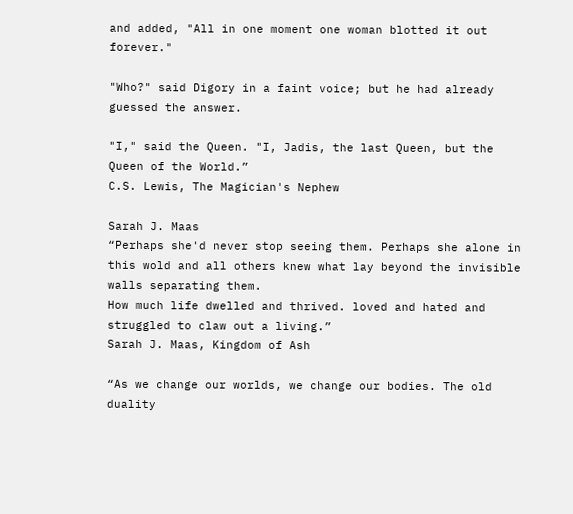and added, "All in one moment one woman blotted it out forever."

"Who?" said Digory in a faint voice; but he had already guessed the answer.

"I," said the Queen. "I, Jadis, the last Queen, but the Queen of the World.”
C.S. Lewis, The Magician's Nephew

Sarah J. Maas
“Perhaps she'd never stop seeing them. Perhaps she alone in this wold and all others knew what lay beyond the invisible walls separating them.
How much life dwelled and thrived. loved and hated and struggled to claw out a living.”
Sarah J. Maas, Kingdom of Ash

“As we change our worlds, we change our bodies. The old duality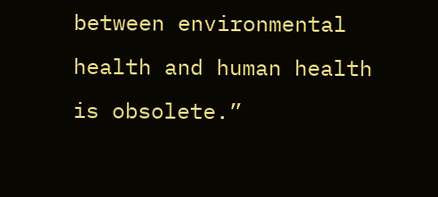between environmental health and human health is obsolete.”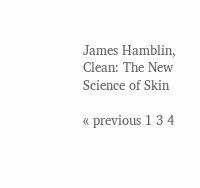James Hamblin, Clean: The New Science of Skin

« previous 1 3 4